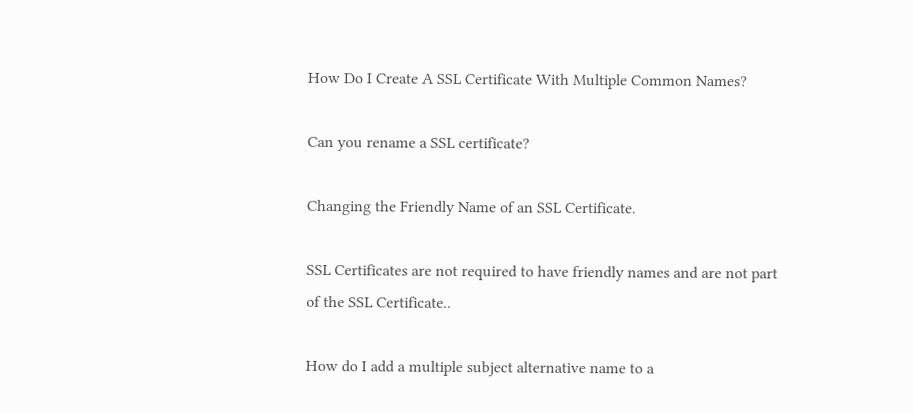How Do I Create A SSL Certificate With Multiple Common Names?

Can you rename a SSL certificate?

Changing the Friendly Name of an SSL Certificate.

SSL Certificates are not required to have friendly names and are not part of the SSL Certificate..

How do I add a multiple subject alternative name to a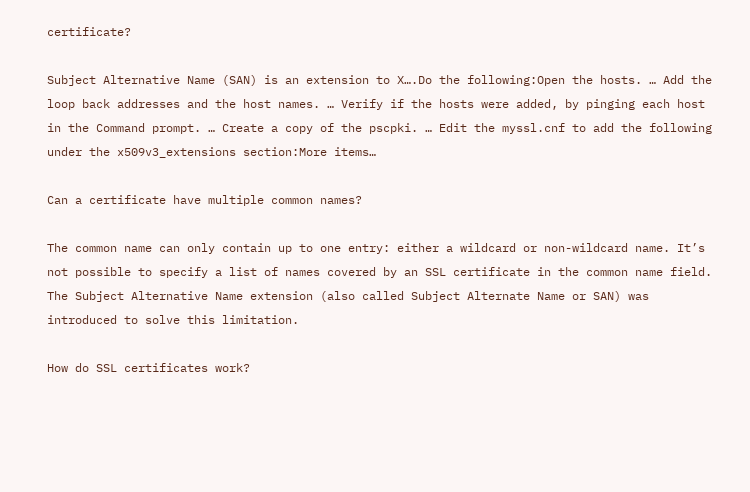certificate?

Subject Alternative Name (SAN) is an extension to X….Do the following:Open the hosts. … Add the loop back addresses and the host names. … Verify if the hosts were added, by pinging each host in the Command prompt. … Create a copy of the pscpki. … Edit the myssl.cnf to add the following under the x509v3_extensions section:More items…

Can a certificate have multiple common names?

The common name can only contain up to one entry: either a wildcard or non-wildcard name. It’s not possible to specify a list of names covered by an SSL certificate in the common name field. The Subject Alternative Name extension (also called Subject Alternate Name or SAN) was introduced to solve this limitation.

How do SSL certificates work?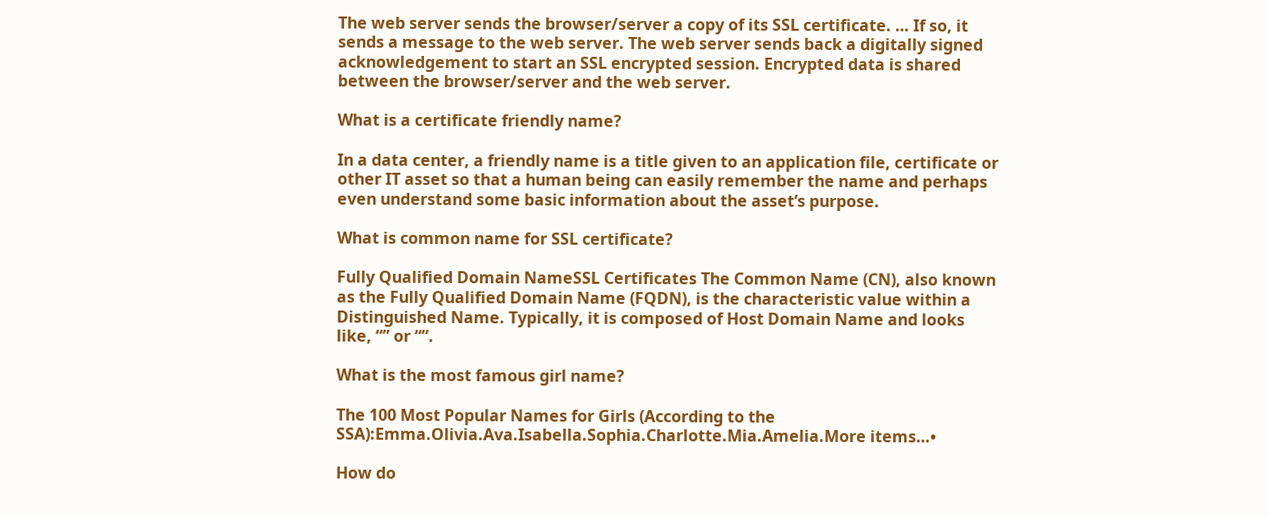The web server sends the browser/server a copy of its SSL certificate. … If so, it sends a message to the web server. The web server sends back a digitally signed acknowledgement to start an SSL encrypted session. Encrypted data is shared between the browser/server and the web server.

What is a certificate friendly name?

In a data center, a friendly name is a title given to an application file, certificate or other IT asset so that a human being can easily remember the name and perhaps even understand some basic information about the asset’s purpose.

What is common name for SSL certificate?

Fully Qualified Domain NameSSL Certificates The Common Name (CN), also known as the Fully Qualified Domain Name (FQDN), is the characteristic value within a Distinguished Name. Typically, it is composed of Host Domain Name and looks like, “” or “”.

What is the most famous girl name?

The 100 Most Popular Names for Girls (According to the SSA):Emma.Olivia.Ava.Isabella.Sophia.Charlotte.Mia.Amelia.More items…•

How do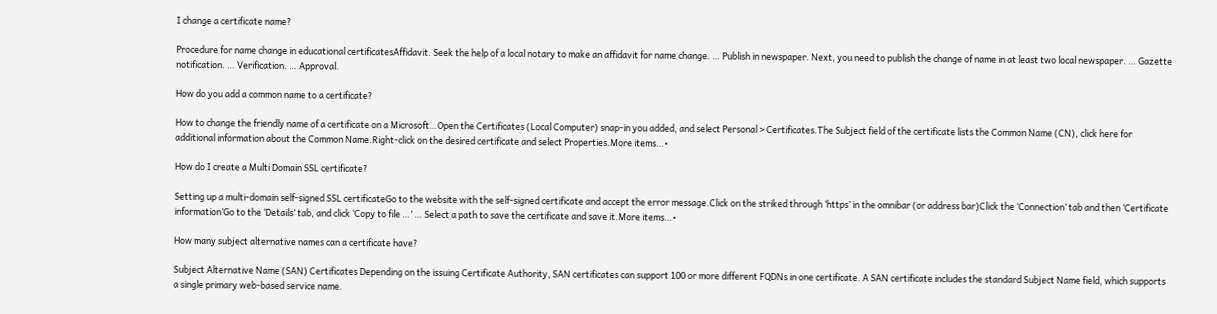I change a certificate name?

Procedure for name change in educational certificatesAffidavit. Seek the help of a local notary to make an affidavit for name change. … Publish in newspaper. Next, you need to publish the change of name in at least two local newspaper. … Gazette notification. … Verification. … Approval.

How do you add a common name to a certificate?

How to change the friendly name of a certificate on a Microsoft…Open the Certificates (Local Computer) snap-in you added, and select Personal > Certificates.The Subject field of the certificate lists the Common Name (CN), click here for additional information about the Common Name.Right-click on the desired certificate and select Properties.More items…•

How do I create a Multi Domain SSL certificate?

Setting up a multi-domain self-signed SSL certificateGo to the website with the self-signed certificate and accept the error message.Click on the striked through ‘https’ in the omnibar (or address bar)Click the ‘Connection’ tab and then ‘Certificate information’Go to the ‘Details’ tab, and click ‘Copy to file …’ … Select a path to save the certificate and save it.More items…•

How many subject alternative names can a certificate have?

Subject Alternative Name (SAN) Certificates Depending on the issuing Certificate Authority, SAN certificates can support 100 or more different FQDNs in one certificate. A SAN certificate includes the standard Subject Name field, which supports a single primary web-based service name.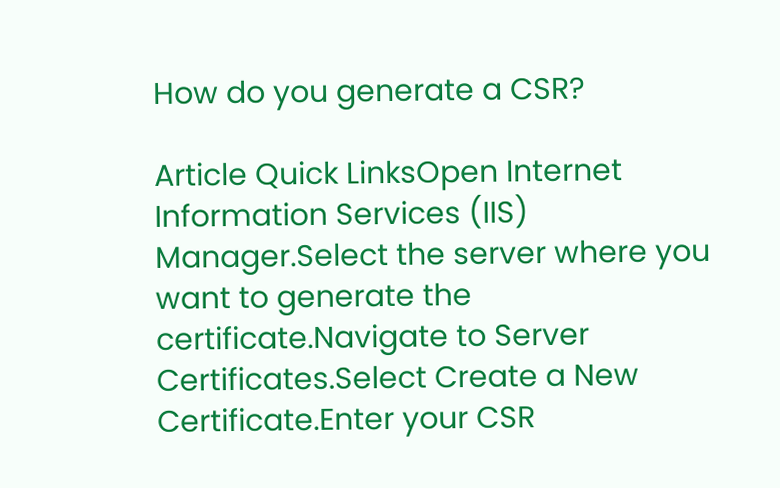How do you generate a CSR?

Article Quick LinksOpen Internet Information Services (IIS) Manager.Select the server where you want to generate the certificate.Navigate to Server Certificates.Select Create a New Certificate.Enter your CSR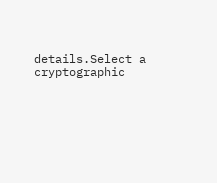details.Select a cryptographic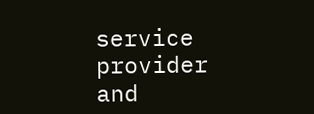service provider and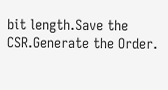bit length.Save the CSR.Generate the Order.